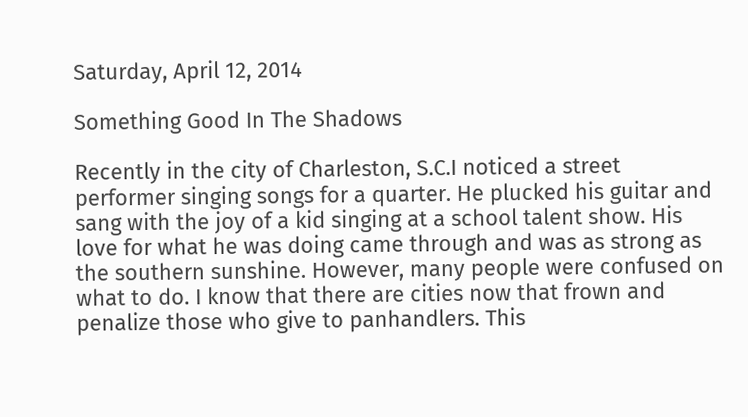Saturday, April 12, 2014

Something Good In The Shadows

Recently in the city of Charleston, S.C.I noticed a street performer singing songs for a quarter. He plucked his guitar and sang with the joy of a kid singing at a school talent show. His love for what he was doing came through and was as strong as the southern sunshine. However, many people were confused on what to do. I know that there are cities now that frown and penalize those who give to panhandlers. This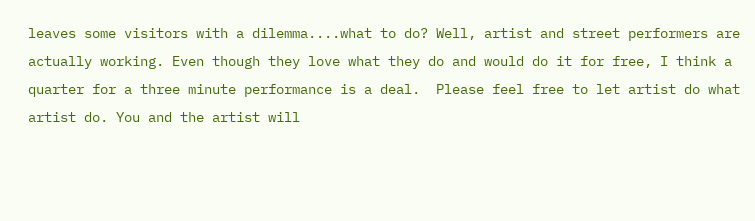leaves some visitors with a dilemma....what to do? Well, artist and street performers are actually working. Even though they love what they do and would do it for free, I think a quarter for a three minute performance is a deal.  Please feel free to let artist do what artist do. You and the artist will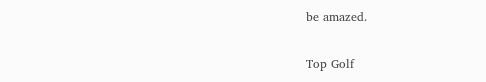be amazed.

Top Golf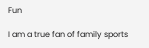Fun

I am a true fan of family sports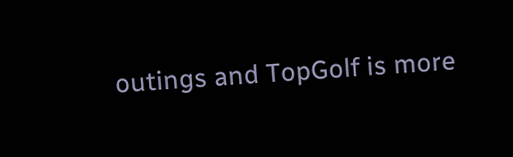outings and TopGolf is more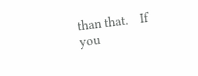than that.    If you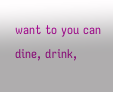want to you can dine, drink,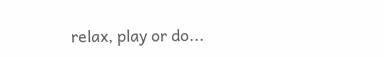relax, play or do...